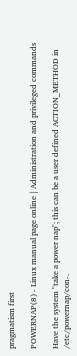pragmatism first

POWERNAP(8) - Linux manual page online | Administration and privileged commands

Have the system "take a power nap"; this can be a user defined ACTION_METHOD in /etc/powernap/con‐.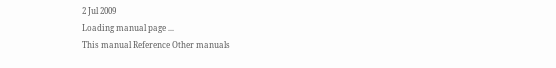2 Jul 2009
Loading manual page ...
This manual Reference Other manuals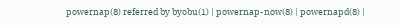powernap(8) referred by byobu(1) | powernap-now(8) | powernapd(8) |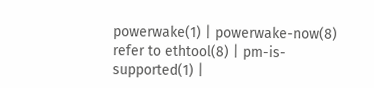powerwake(1) | powerwake-now(8)
refer to ethtool(8) | pm-is-supported(1) |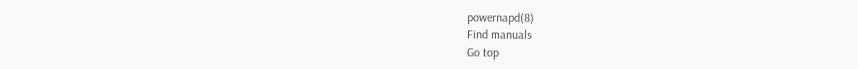powernapd(8)
Find manuals
Go top